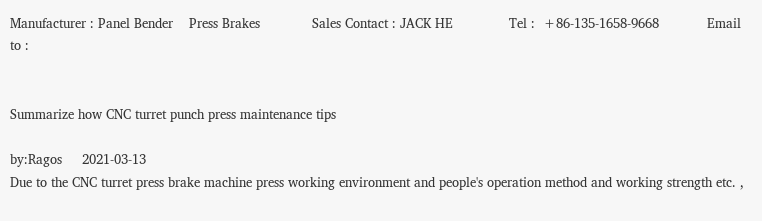Manufacturer : Panel Bender    Press Brakes             Sales Contact : JACK HE              Tel :  +86-135-1658-9668            Email to :


Summarize how CNC turret punch press maintenance tips

by:Ragos     2021-03-13
Due to the CNC turret press brake machine press working environment and people's operation method and working strength etc. ,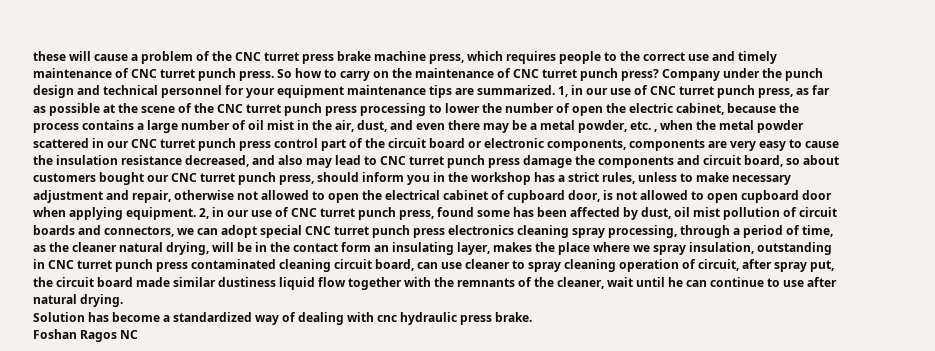these will cause a problem of the CNC turret press brake machine press, which requires people to the correct use and timely maintenance of CNC turret punch press. So how to carry on the maintenance of CNC turret punch press? Company under the punch design and technical personnel for your equipment maintenance tips are summarized. 1, in our use of CNC turret punch press, as far as possible at the scene of the CNC turret punch press processing to lower the number of open the electric cabinet, because the process contains a large number of oil mist in the air, dust, and even there may be a metal powder, etc. , when the metal powder scattered in our CNC turret punch press control part of the circuit board or electronic components, components are very easy to cause the insulation resistance decreased, and also may lead to CNC turret punch press damage the components and circuit board, so about customers bought our CNC turret punch press, should inform you in the workshop has a strict rules, unless to make necessary adjustment and repair, otherwise not allowed to open the electrical cabinet of cupboard door, is not allowed to open cupboard door when applying equipment. 2, in our use of CNC turret punch press, found some has been affected by dust, oil mist pollution of circuit boards and connectors, we can adopt special CNC turret punch press electronics cleaning spray processing, through a period of time, as the cleaner natural drying, will be in the contact form an insulating layer, makes the place where we spray insulation, outstanding in CNC turret punch press contaminated cleaning circuit board, can use cleaner to spray cleaning operation of circuit, after spray put, the circuit board made similar dustiness liquid flow together with the remnants of the cleaner, wait until he can continue to use after natural drying.
Solution has become a standardized way of dealing with cnc hydraulic press brake.
Foshan Ragos NC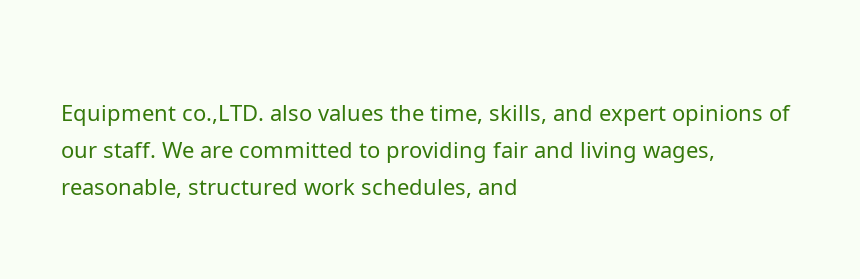Equipment co.,LTD. also values the time, skills, and expert opinions of our staff. We are committed to providing fair and living wages, reasonable, structured work schedules, and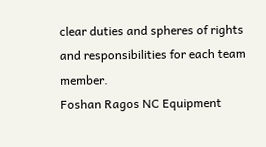clear duties and spheres of rights and responsibilities for each team member.
Foshan Ragos NC Equipment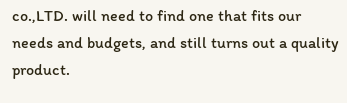co.,LTD. will need to find one that fits our needs and budgets, and still turns out a quality product.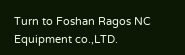Turn to Foshan Ragos NC Equipment co.,LTD.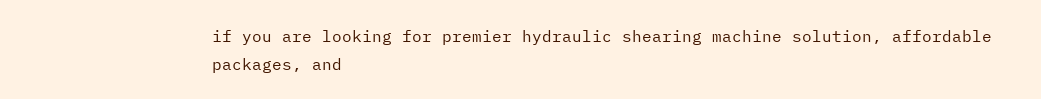if you are looking for premier hydraulic shearing machine solution, affordable packages, and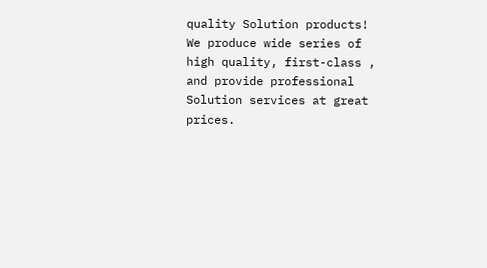quality Solution products! We produce wide series of high quality, first-class , and provide professional Solution services at great prices.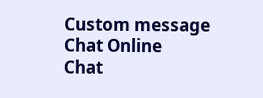Custom message
Chat Online
Chat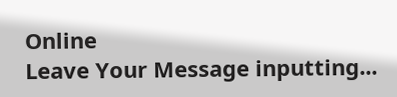Online
Leave Your Message inputting...